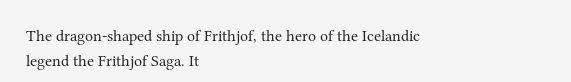The dragon-shaped ship of Frithjof, the hero of the Icelandic
legend the Frithjof Saga. It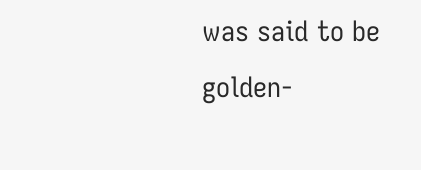was said to be golden-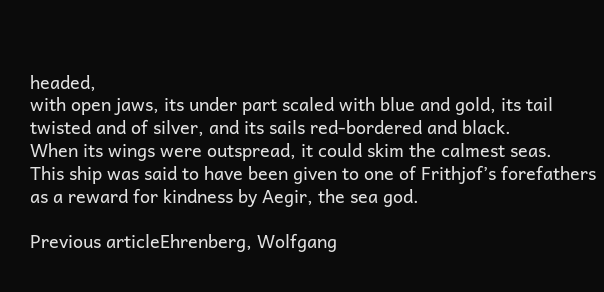headed,
with open jaws, its under part scaled with blue and gold, its tail
twisted and of silver, and its sails red-bordered and black.
When its wings were outspread, it could skim the calmest seas.
This ship was said to have been given to one of Frithjof’s forefathers
as a reward for kindness by Aegir, the sea god.

Previous articleEhrenberg, Wolfgang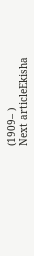(1909– )
Next articleEkisha